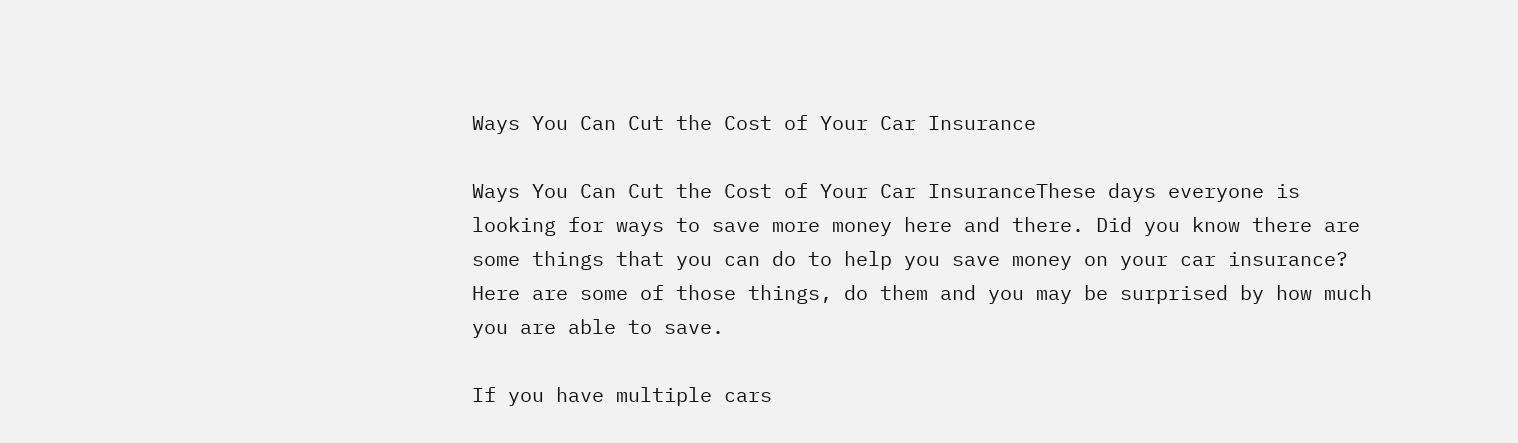Ways You Can Cut the Cost of Your Car Insurance

Ways You Can Cut the Cost of Your Car InsuranceThese days everyone is looking for ways to save more money here and there. Did you know there are some things that you can do to help you save money on your car insurance? Here are some of those things, do them and you may be surprised by how much you are able to save.

If you have multiple cars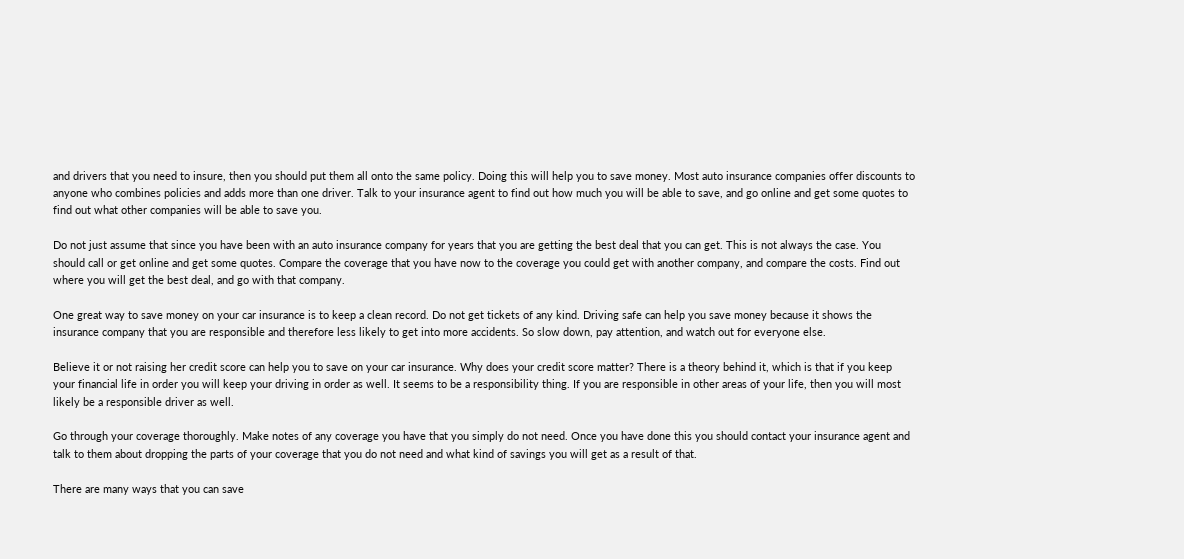and drivers that you need to insure, then you should put them all onto the same policy. Doing this will help you to save money. Most auto insurance companies offer discounts to anyone who combines policies and adds more than one driver. Talk to your insurance agent to find out how much you will be able to save, and go online and get some quotes to find out what other companies will be able to save you.

Do not just assume that since you have been with an auto insurance company for years that you are getting the best deal that you can get. This is not always the case. You should call or get online and get some quotes. Compare the coverage that you have now to the coverage you could get with another company, and compare the costs. Find out where you will get the best deal, and go with that company.

One great way to save money on your car insurance is to keep a clean record. Do not get tickets of any kind. Driving safe can help you save money because it shows the insurance company that you are responsible and therefore less likely to get into more accidents. So slow down, pay attention, and watch out for everyone else.

Believe it or not raising her credit score can help you to save on your car insurance. Why does your credit score matter? There is a theory behind it, which is that if you keep your financial life in order you will keep your driving in order as well. It seems to be a responsibility thing. If you are responsible in other areas of your life, then you will most likely be a responsible driver as well.

Go through your coverage thoroughly. Make notes of any coverage you have that you simply do not need. Once you have done this you should contact your insurance agent and talk to them about dropping the parts of your coverage that you do not need and what kind of savings you will get as a result of that.

There are many ways that you can save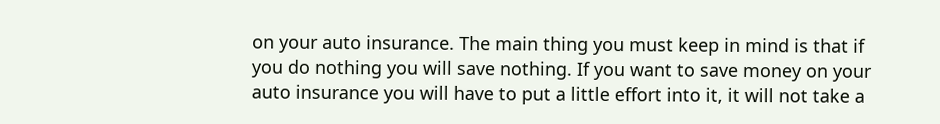on your auto insurance. The main thing you must keep in mind is that if you do nothing you will save nothing. If you want to save money on your auto insurance you will have to put a little effort into it, it will not take a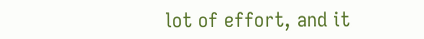lot of effort, and it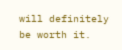will definitely be worth it.